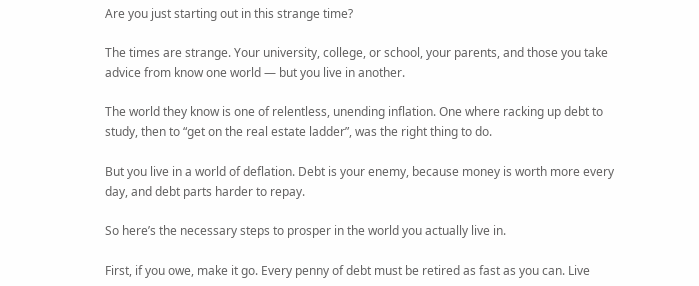Are you just starting out in this strange time?

The times are strange. Your university, college, or school, your parents, and those you take advice from know one world — but you live in another.

The world they know is one of relentless, unending inflation. One where racking up debt to study, then to “get on the real estate ladder”, was the right thing to do.

But you live in a world of deflation. Debt is your enemy, because money is worth more every day, and debt parts harder to repay.

So here’s the necessary steps to prosper in the world you actually live in.

First, if you owe, make it go. Every penny of debt must be retired as fast as you can. Live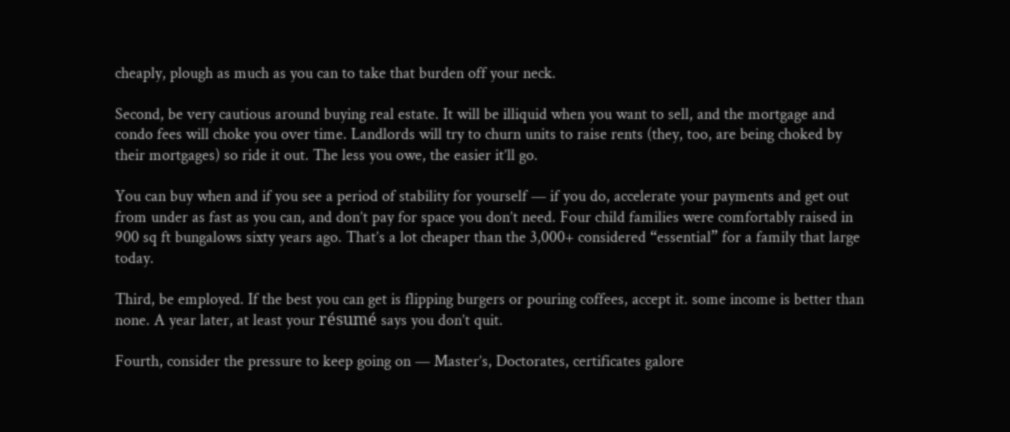cheaply, plough as much as you can to take that burden off your neck.

Second, be very cautious around buying real estate. It will be illiquid when you want to sell, and the mortgage and condo fees will choke you over time. Landlords will try to churn units to raise rents (they, too, are being choked by their mortgages) so ride it out. The less you owe, the easier it’ll go.

You can buy when and if you see a period of stability for yourself — if you do, accelerate your payments and get out from under as fast as you can, and don’t pay for space you don’t need. Four child families were comfortably raised in 900 sq ft bungalows sixty years ago. That’s a lot cheaper than the 3,000+ considered “essential” for a family that large today.

Third, be employed. If the best you can get is flipping burgers or pouring coffees, accept it. some income is better than none. A year later, at least your résumé says you don’t quit.

Fourth, consider the pressure to keep going on — Master’s, Doctorates, certificates galore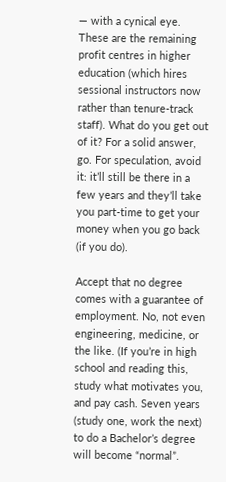— with a cynical eye. These are the remaining profit centres in higher education (which hires sessional instructors now rather than tenure-track staff). What do you get out of it? For a solid answer, go. For speculation, avoid it: it’ll still be there in a few years and they’ll take you part-time to get your money when you go back (if you do).

Accept that no degree comes with a guarantee of employment. No, not even engineering, medicine, or the like. (If you’re in high school and reading this, study what motivates you, and pay cash. Seven years (study one, work the next) to do a Bachelor’s degree will become “normal”.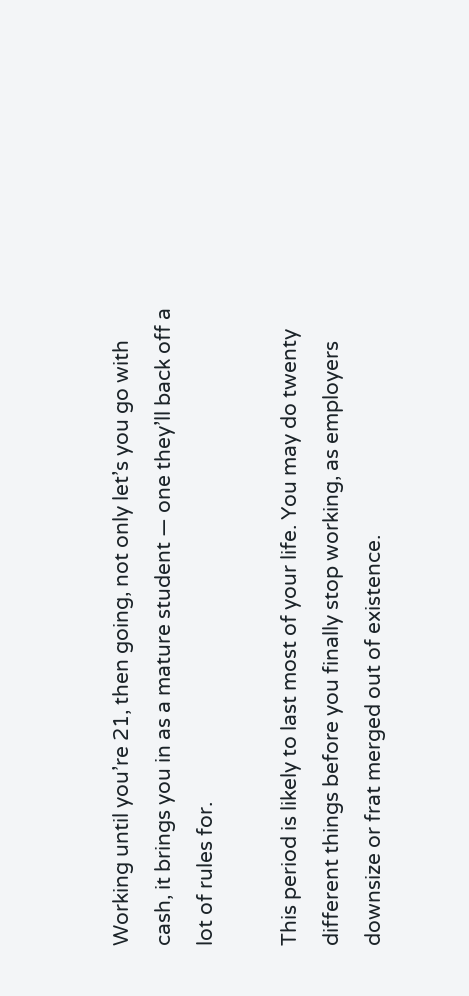Working until you’re 21, then going, not only let’s you go with cash, it brings you in as a mature student — one they’ll back off a lot of rules for.

This period is likely to last most of your life. You may do twenty different things before you finally stop working, as employers downsize or frat merged out of existence.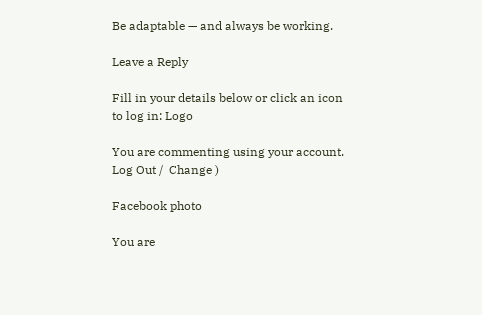Be adaptable — and always be working.

Leave a Reply

Fill in your details below or click an icon to log in: Logo

You are commenting using your account. Log Out /  Change )

Facebook photo

You are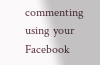commenting using your Facebook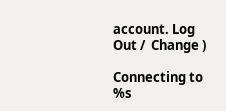account. Log Out /  Change )

Connecting to %s